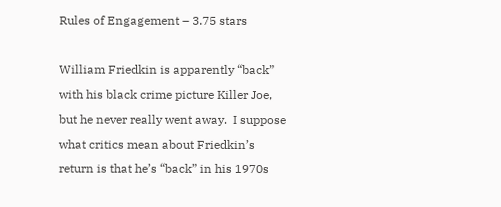Rules of Engagement – 3.75 stars

William Friedkin is apparently “back” with his black crime picture Killer Joe, but he never really went away.  I suppose what critics mean about Friedkin’s return is that he’s “back” in his 1970s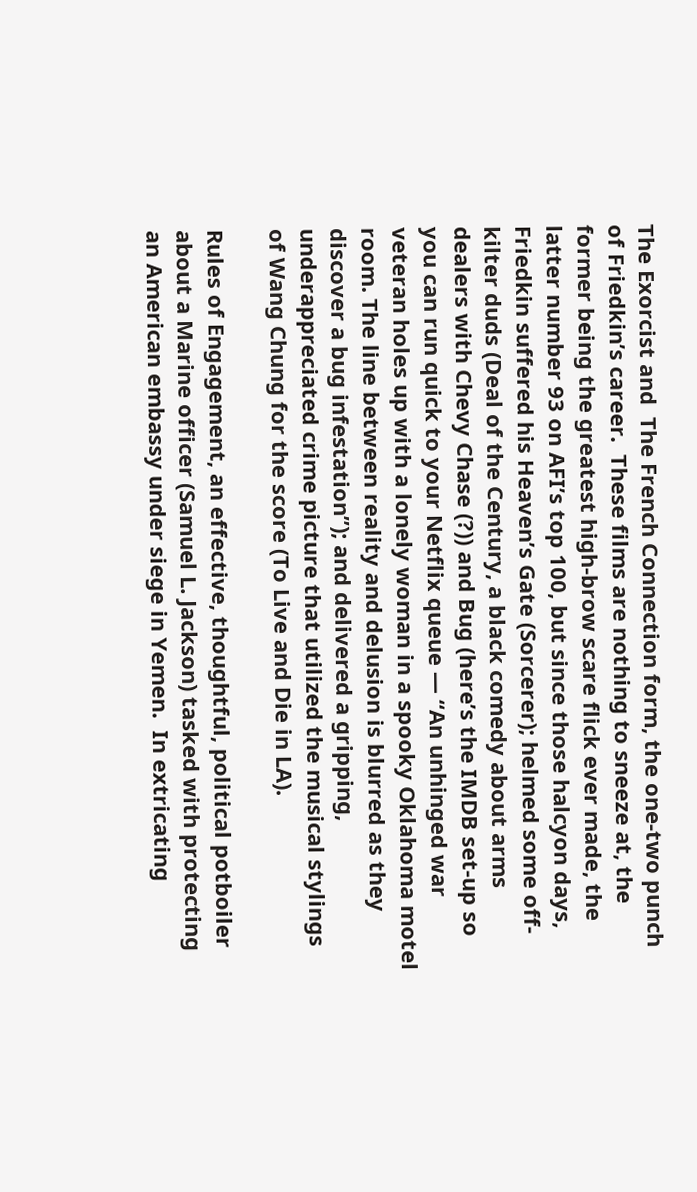The Exorcist and  The French Connection form, the one-two punch of Friedkin’s career.  These films are nothing to sneeze at, the former being the greatest high-brow scare flick ever made, the latter number 93 on AFI’s top 100, but since those halcyon days, Friedkin suffered his Heaven’s Gate (Sorcerer); helmed some off-kilter duds (Deal of the Century, a black comedy about arms dealers with Chevy Chase (?)) and Bug (here’s the IMDB set-up so you can run quick to your Netflix queue — “An unhinged war veteran holes up with a lonely woman in a spooky Oklahoma motel room. The line between reality and delusion is blurred as they discover a bug infestation”); and delivered a gripping, underappreciated crime picture that utilized the musical stylings of Wang Chung for the score (To Live and Die in LA).

Rules of Engagement, an effective, thoughtful, political potboiler about a Marine officer (Samuel L. Jackson) tasked with protecting an American embassy under siege in Yemen.  In extricating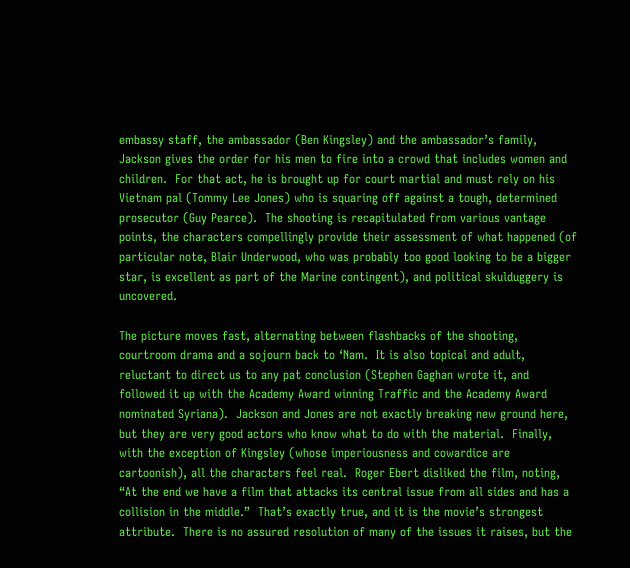embassy staff, the ambassador (Ben Kingsley) and the ambassador’s family, Jackson gives the order for his men to fire into a crowd that includes women and children.  For that act, he is brought up for court martial and must rely on his Vietnam pal (Tommy Lee Jones) who is squaring off against a tough, determined prosecutor (Guy Pearce).  The shooting is recapitulated from various vantage points, the characters compellingly provide their assessment of what happened (of particular note, Blair Underwood, who was probably too good looking to be a bigger star, is excellent as part of the Marine contingent), and political skulduggery is uncovered.

The picture moves fast, alternating between flashbacks of the shooting, courtroom drama and a sojourn back to ‘Nam.  It is also topical and adult, reluctant to direct us to any pat conclusion (Stephen Gaghan wrote it, and followed it up with the Academy Award winning Traffic and the Academy Award nominated Syriana).  Jackson and Jones are not exactly breaking new ground here, but they are very good actors who know what to do with the material.  Finally, with the exception of Kingsley (whose imperiousness and cowardice are cartoonish), all the characters feel real.  Roger Ebert disliked the film, noting, “At the end we have a film that attacks its central issue from all sides and has a collision in the middle.”  That’s exactly true, and it is the movie’s strongest attribute.  There is no assured resolution of many of the issues it raises, but the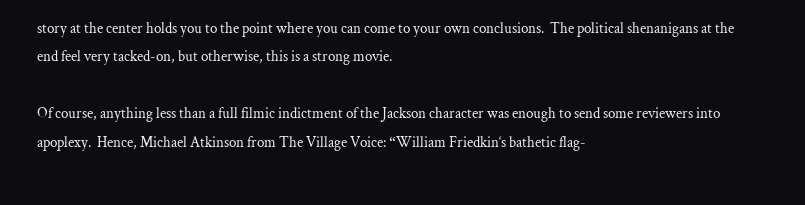story at the center holds you to the point where you can come to your own conclusions.  The political shenanigans at the end feel very tacked-on, but otherwise, this is a strong movie.

Of course, anything less than a full filmic indictment of the Jackson character was enough to send some reviewers into apoplexy.  Hence, Michael Atkinson from The Village Voice: “William Friedkin‘s bathetic flag-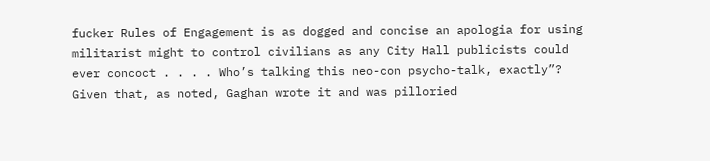fucker Rules of Engagement is as dogged and concise an apologia for using militarist might to control civilians as any City Hall publicists could ever concoct . . . . Who’s talking this neo-con psycho-talk, exactly”?   Given that, as noted, Gaghan wrote it and was pilloried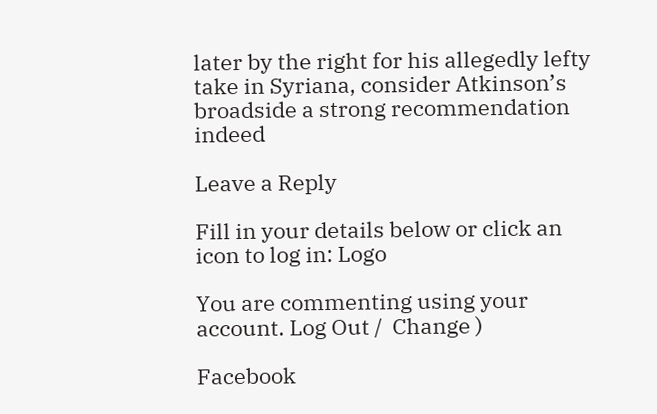later by the right for his allegedly lefty take in Syriana, consider Atkinson’s broadside a strong recommendation indeed

Leave a Reply

Fill in your details below or click an icon to log in: Logo

You are commenting using your account. Log Out /  Change )

Facebook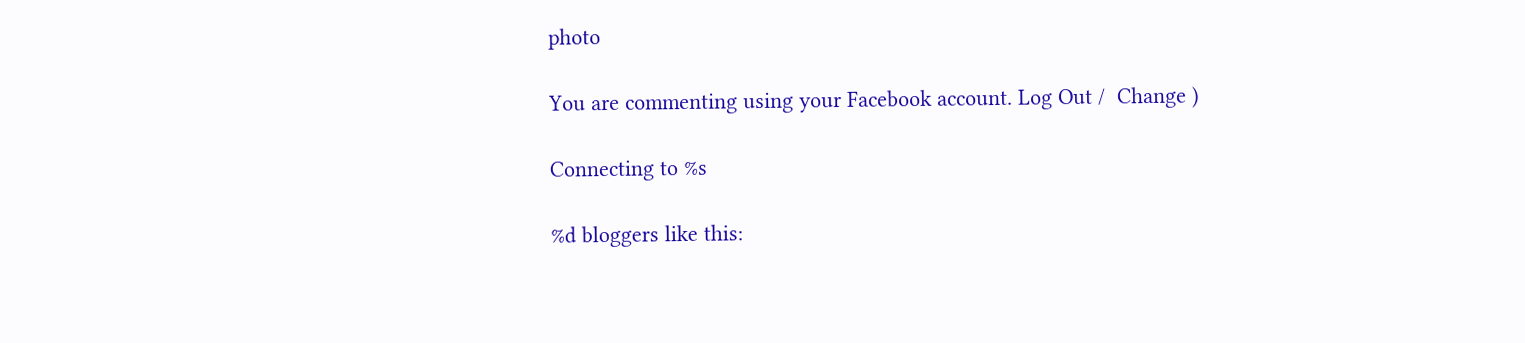photo

You are commenting using your Facebook account. Log Out /  Change )

Connecting to %s

%d bloggers like this: